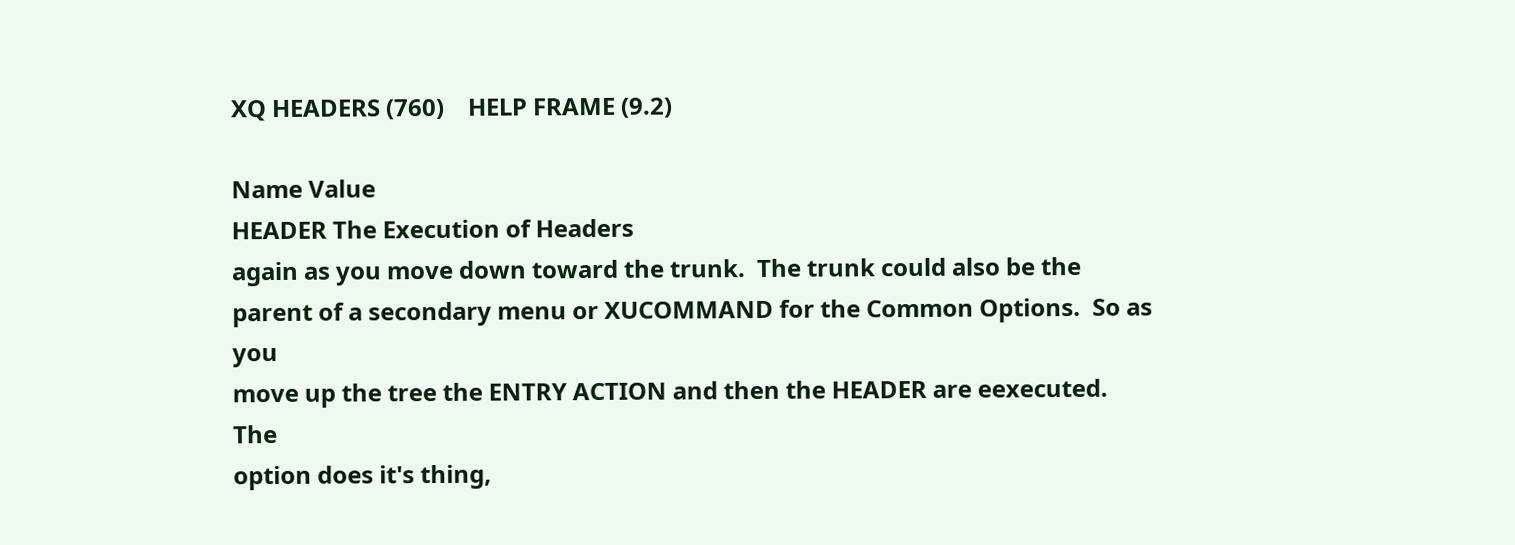XQ HEADERS (760)    HELP FRAME (9.2)

Name Value
HEADER The Execution of Headers
again as you move down toward the trunk.  The trunk could also be the
parent of a secondary menu or XUCOMMAND for the Common Options.  So as you
move up the tree the ENTRY ACTION and then the HEADER are eexecuted.  The
option does it's thing,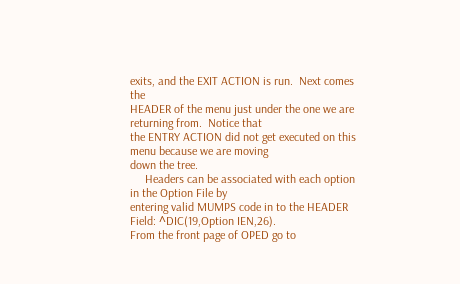exits, and the EXIT ACTION is run.  Next comes the
HEADER of the menu just under the one we are returning from.  Notice that
the ENTRY ACTION did not get executed on this menu because we are moving
down the tree.
     Headers can be associated with each option in the Option File by
entering valid MUMPS code in to the HEADER Field: ^DIC(19,Option IEN,26).
From the front page of OPED go to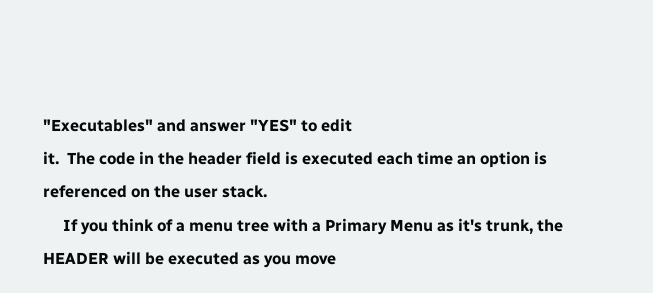"Executables" and answer "YES" to edit
it.  The code in the header field is executed each time an option is
referenced on the user stack.
     If you think of a menu tree with a Primary Menu as it's trunk, the
HEADER will be executed as you move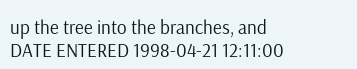up the tree into the branches, and
DATE ENTERED 1998-04-21 12:11:00